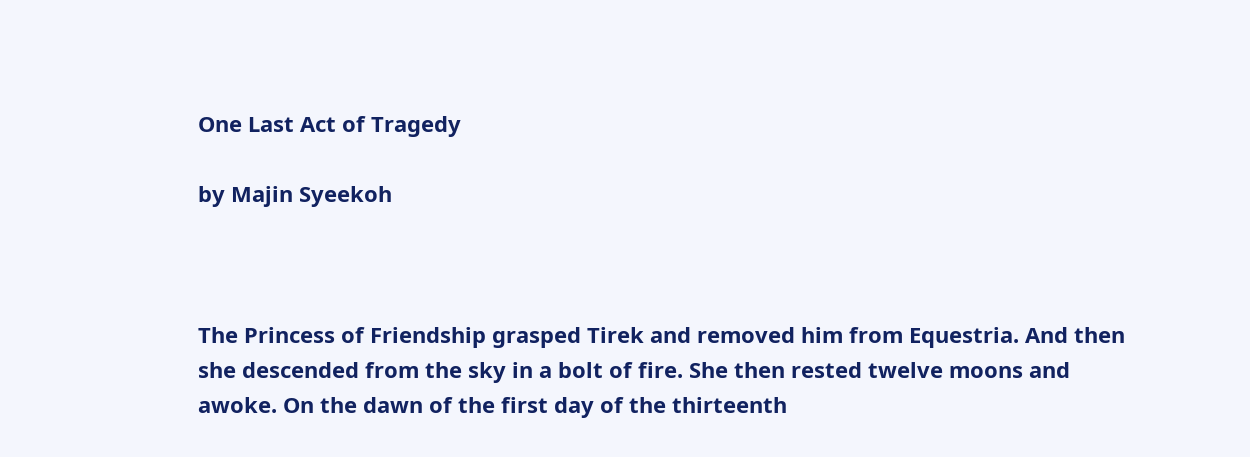One Last Act of Tragedy

by Majin Syeekoh



The Princess of Friendship grasped Tirek and removed him from Equestria. And then she descended from the sky in a bolt of fire. She then rested twelve moons and awoke. On the dawn of the first day of the thirteenth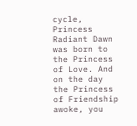cycle, Princess Radiant Dawn was born to the Princess of Love. And on the day the Princess of Friendship awoke, you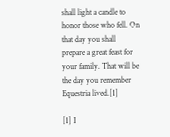shall light a candle to honor those who fell. On that day you shall prepare a great feast for your family. That will be the day you remember Equestria lived.[1]

[1] I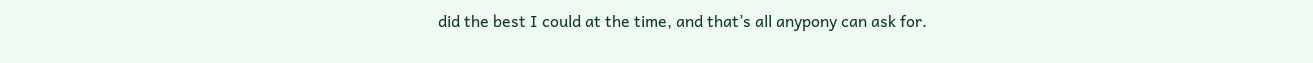did the best I could at the time, and that’s all anypony can ask for.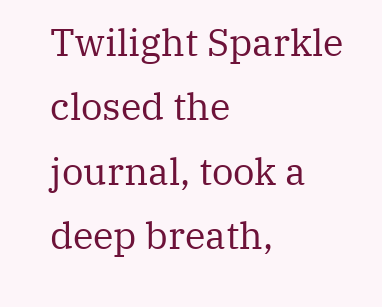Twilight Sparkle closed the journal, took a deep breath,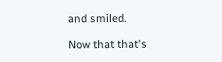and smiled.

Now that that's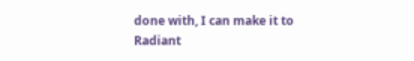done with, I can make it to Radiant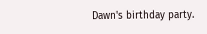Dawn's birthday party.